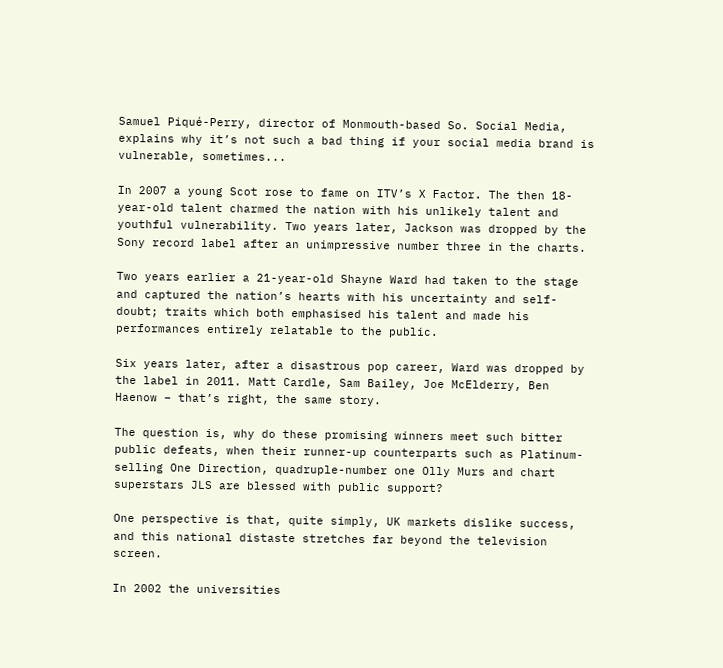Samuel Piqué-Perry, director of Monmouth-based So. Social Media, explains why it’s not such a bad thing if your social media brand is vulnerable, sometimes...

In 2007 a young Scot rose to fame on ITV’s X Factor. The then 18-year-old talent charmed the nation with his unlikely talent and youthful vulnerability. Two years later, Jackson was dropped by the Sony record label after an unimpressive number three in the charts.

Two years earlier a 21-year-old Shayne Ward had taken to the stage and captured the nation’s hearts with his uncertainty and self-doubt; traits which both emphasised his talent and made his performances entirely relatable to the public.

Six years later, after a disastrous pop career, Ward was dropped by the label in 2011. Matt Cardle, Sam Bailey, Joe McElderry, Ben Haenow – that’s right, the same story.

The question is, why do these promising winners meet such bitter public defeats, when their runner-up counterparts such as Platinum-selling One Direction, quadruple-number one Olly Murs and chart superstars JLS are blessed with public support?

One perspective is that, quite simply, UK markets dislike success, and this national distaste stretches far beyond the television screen.

In 2002 the universities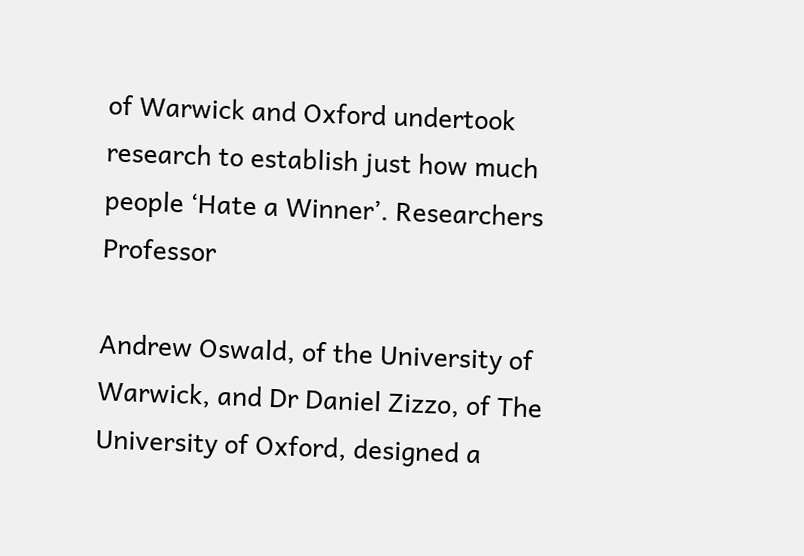of Warwick and Oxford undertook research to establish just how much people ‘Hate a Winner’. Researchers Professor

Andrew Oswald, of the University of Warwick, and Dr Daniel Zizzo, of The University of Oxford, designed a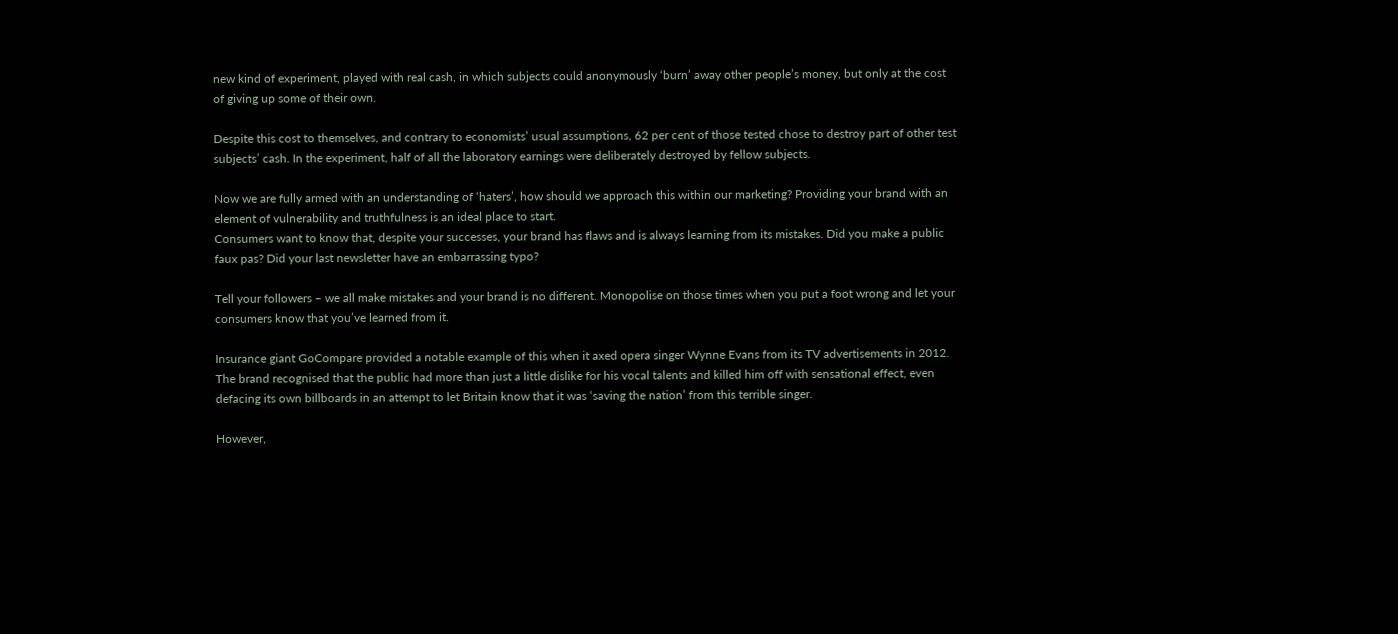new kind of experiment, played with real cash, in which subjects could anonymously ‘burn’ away other people’s money, but only at the cost of giving up some of their own.

Despite this cost to themselves, and contrary to economists’ usual assumptions, 62 per cent of those tested chose to destroy part of other test subjects’ cash. In the experiment, half of all the laboratory earnings were deliberately destroyed by fellow subjects.

Now we are fully armed with an understanding of ‘haters’, how should we approach this within our marketing? Providing your brand with an element of vulnerability and truthfulness is an ideal place to start.
Consumers want to know that, despite your successes, your brand has flaws and is always learning from its mistakes. Did you make a public faux pas? Did your last newsletter have an embarrassing typo?

Tell your followers – we all make mistakes and your brand is no different. Monopolise on those times when you put a foot wrong and let your consumers know that you’ve learned from it.

Insurance giant GoCompare provided a notable example of this when it axed opera singer Wynne Evans from its TV advertisements in 2012. The brand recognised that the public had more than just a little dislike for his vocal talents and killed him off with sensational effect, even defacing its own billboards in an attempt to let Britain know that it was ‘saving the nation’ from this terrible singer.

However,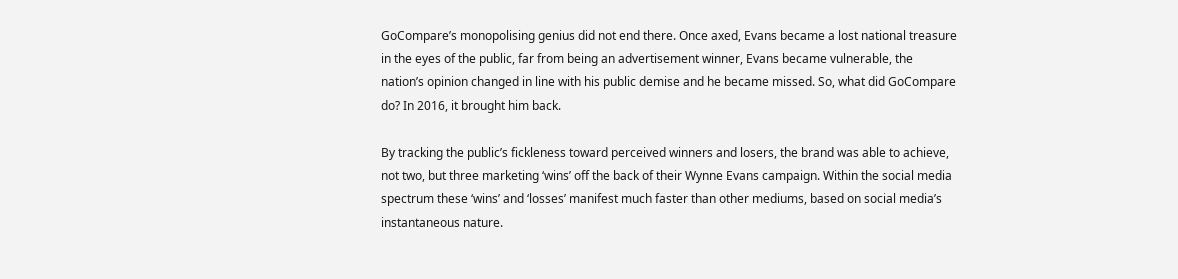GoCompare’s monopolising genius did not end there. Once axed, Evans became a lost national treasure in the eyes of the public, far from being an advertisement winner, Evans became vulnerable, the nation’s opinion changed in line with his public demise and he became missed. So, what did GoCompare do? In 2016, it brought him back.

By tracking the public’s fickleness toward perceived winners and losers, the brand was able to achieve, not two, but three marketing ‘wins’ off the back of their Wynne Evans campaign. Within the social media spectrum these ‘wins’ and ‘losses’ manifest much faster than other mediums, based on social media’s instantaneous nature.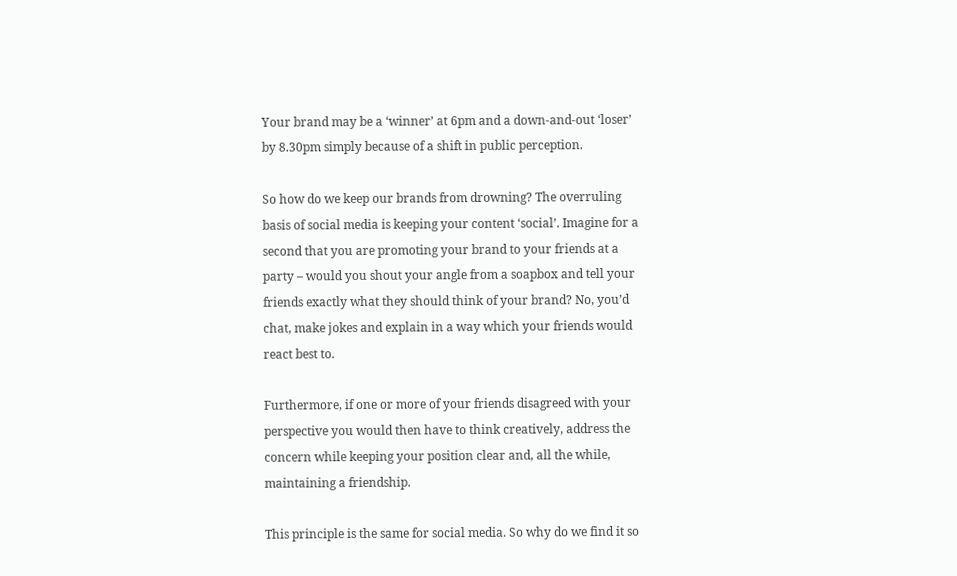Your brand may be a ‘winner’ at 6pm and a down-and-out ‘loser’ by 8.30pm simply because of a shift in public perception.

So how do we keep our brands from drowning? The overruling basis of social media is keeping your content ‘social’. Imagine for a second that you are promoting your brand to your friends at a party – would you shout your angle from a soapbox and tell your friends exactly what they should think of your brand? No, you’d chat, make jokes and explain in a way which your friends would react best to.

Furthermore, if one or more of your friends disagreed with your perspective you would then have to think creatively, address the concern while keeping your position clear and, all the while, maintaining a friendship.

This principle is the same for social media. So why do we find it so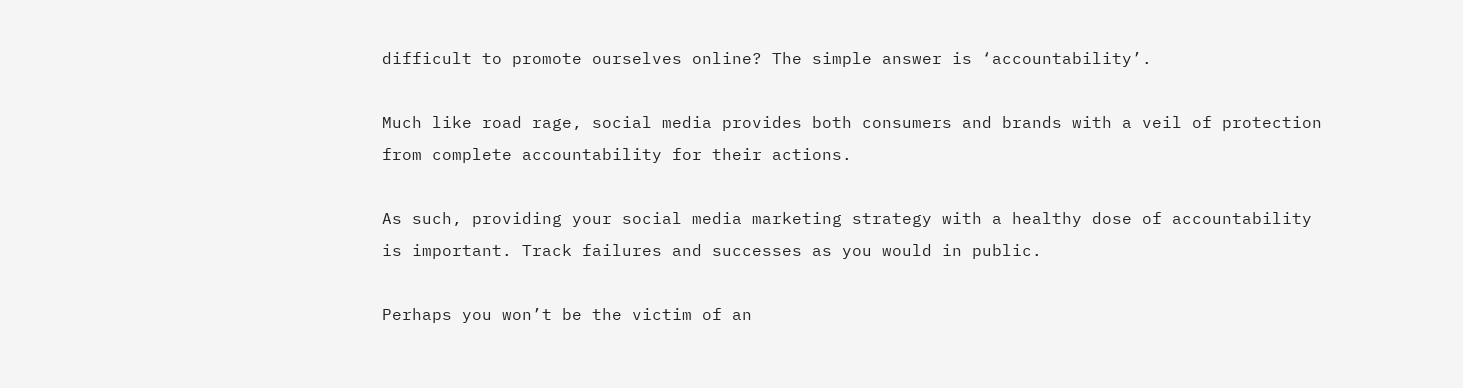difficult to promote ourselves online? The simple answer is ‘accountability’.

Much like road rage, social media provides both consumers and brands with a veil of protection from complete accountability for their actions.

As such, providing your social media marketing strategy with a healthy dose of accountability is important. Track failures and successes as you would in public.

Perhaps you won’t be the victim of an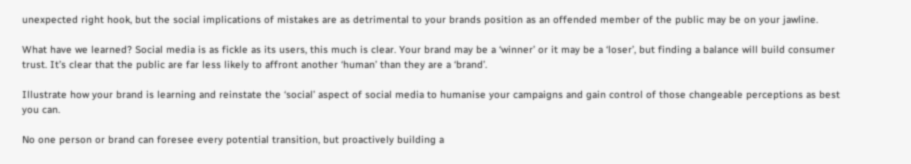unexpected right hook, but the social implications of mistakes are as detrimental to your brands position as an offended member of the public may be on your jawline.

What have we learned? Social media is as fickle as its users, this much is clear. Your brand may be a ‘winner’ or it may be a ‘loser’, but finding a balance will build consumer trust. It’s clear that the public are far less likely to affront another ‘human’ than they are a ‘brand’.

Illustrate how your brand is learning and reinstate the ‘social’ aspect of social media to humanise your campaigns and gain control of those changeable perceptions as best you can.

No one person or brand can foresee every potential transition, but proactively building a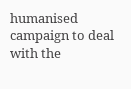humanised campaign to deal with the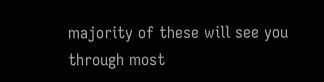majority of these will see you through most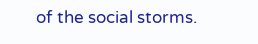of the social storms.